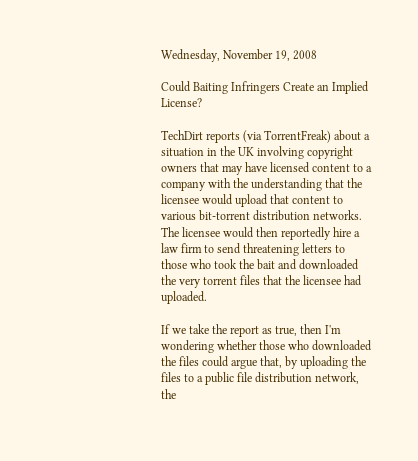Wednesday, November 19, 2008

Could Baiting Infringers Create an Implied License?

TechDirt reports (via TorrentFreak) about a situation in the UK involving copyright owners that may have licensed content to a company with the understanding that the licensee would upload that content to various bit-torrent distribution networks. The licensee would then reportedly hire a law firm to send threatening letters to those who took the bait and downloaded the very torrent files that the licensee had uploaded.

If we take the report as true, then I'm wondering whether those who downloaded the files could argue that, by uploading the files to a public file distribution network, the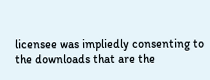licensee was impliedly consenting to the downloads that are the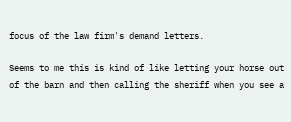focus of the law firm's demand letters.

Seems to me this is kind of like letting your horse out of the barn and then calling the sheriff when you see a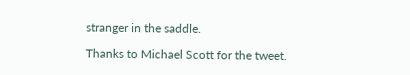stranger in the saddle.

Thanks to Michael Scott for the tweet.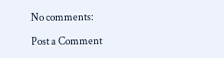No comments:

Post a Comment